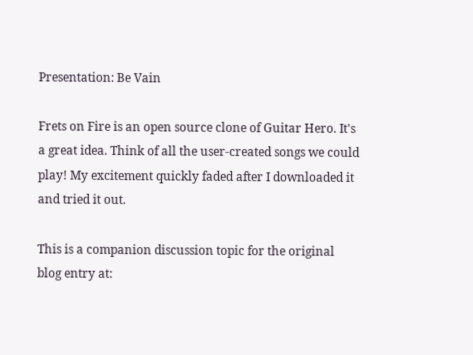Presentation: Be Vain

Frets on Fire is an open source clone of Guitar Hero. It's a great idea. Think of all the user-created songs we could play! My excitement quickly faded after I downloaded it and tried it out.

This is a companion discussion topic for the original blog entry at: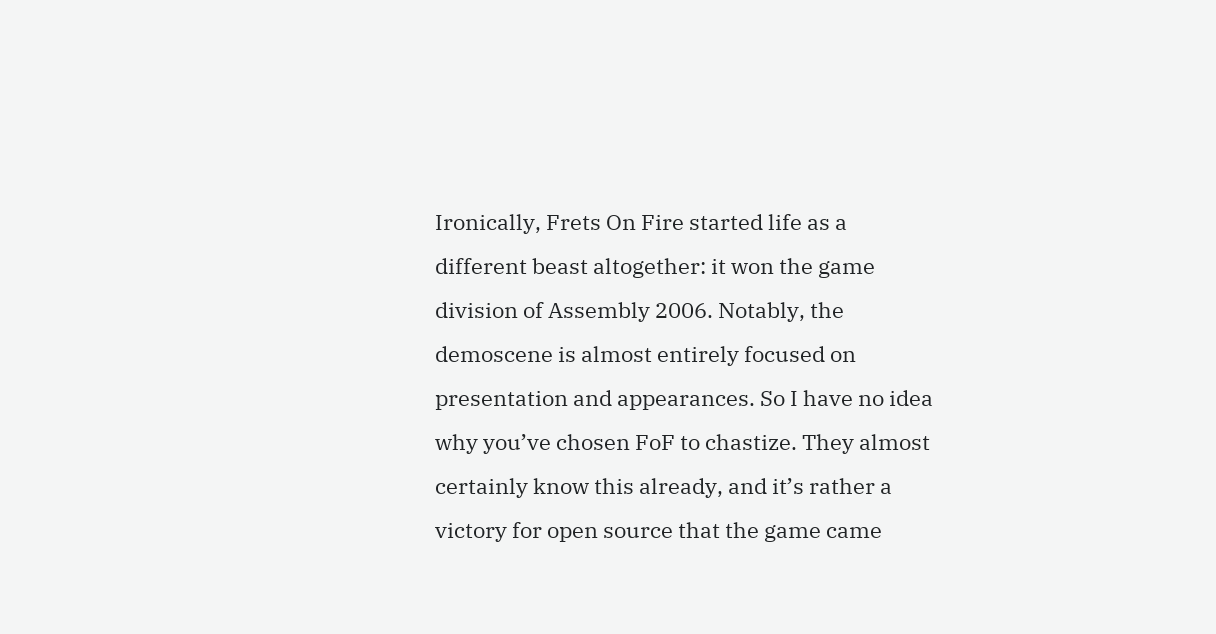Ironically, Frets On Fire started life as a different beast altogether: it won the game division of Assembly 2006. Notably, the demoscene is almost entirely focused on presentation and appearances. So I have no idea why you’ve chosen FoF to chastize. They almost certainly know this already, and it’s rather a victory for open source that the game came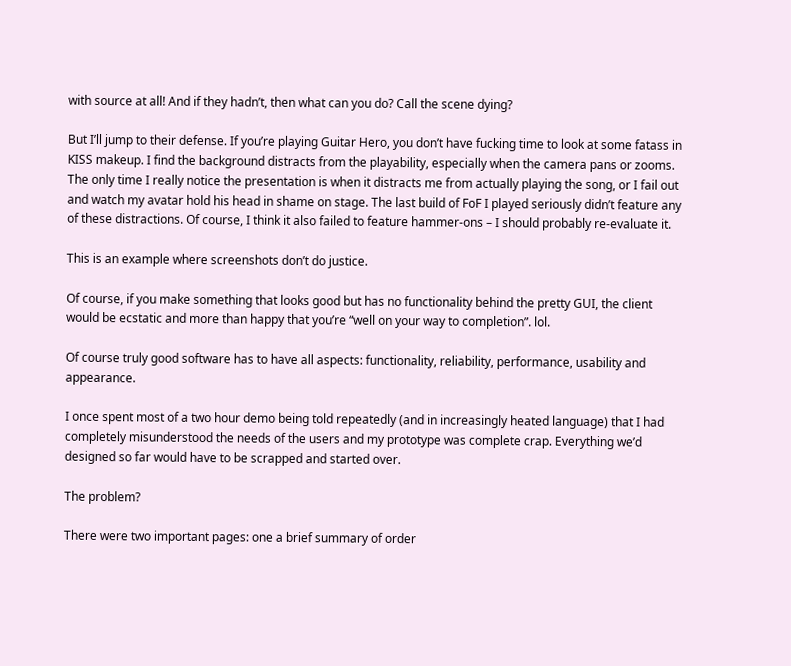with source at all! And if they hadn’t, then what can you do? Call the scene dying?

But I’ll jump to their defense. If you’re playing Guitar Hero, you don’t have fucking time to look at some fatass in KISS makeup. I find the background distracts from the playability, especially when the camera pans or zooms. The only time I really notice the presentation is when it distracts me from actually playing the song, or I fail out and watch my avatar hold his head in shame on stage. The last build of FoF I played seriously didn’t feature any of these distractions. Of course, I think it also failed to feature hammer-ons – I should probably re-evaluate it.

This is an example where screenshots don’t do justice.

Of course, if you make something that looks good but has no functionality behind the pretty GUI, the client would be ecstatic and more than happy that you’re “well on your way to completion”. lol.

Of course truly good software has to have all aspects: functionality, reliability, performance, usability and appearance.

I once spent most of a two hour demo being told repeatedly (and in increasingly heated language) that I had completely misunderstood the needs of the users and my prototype was complete crap. Everything we’d designed so far would have to be scrapped and started over.

The problem?

There were two important pages: one a brief summary of order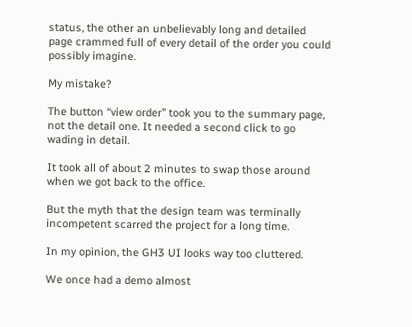status, the other an unbelievably long and detailed page crammed full of every detail of the order you could possibly imagine.

My mistake?

The button “view order” took you to the summary page, not the detail one. It needed a second click to go wading in detail.

It took all of about 2 minutes to swap those around when we got back to the office.

But the myth that the design team was terminally incompetent scarred the project for a long time.

In my opinion, the GH3 UI looks way too cluttered.

We once had a demo almost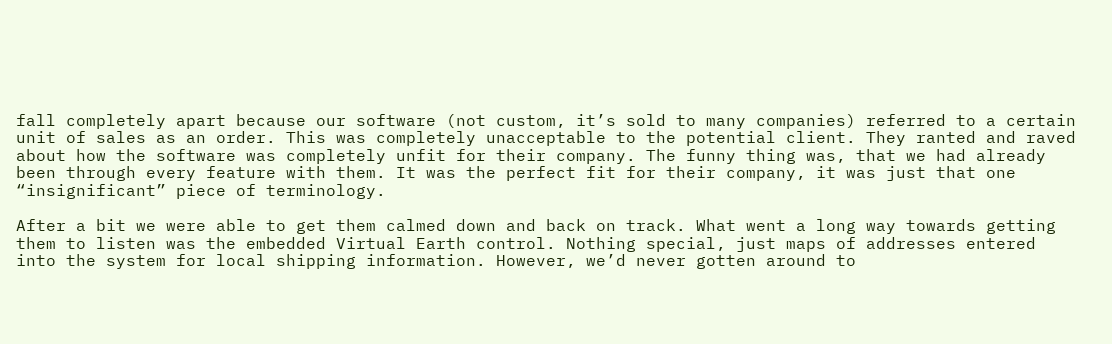fall completely apart because our software (not custom, it’s sold to many companies) referred to a certain unit of sales as an order. This was completely unacceptable to the potential client. They ranted and raved about how the software was completely unfit for their company. The funny thing was, that we had already been through every feature with them. It was the perfect fit for their company, it was just that one “insignificant” piece of terminology.

After a bit we were able to get them calmed down and back on track. What went a long way towards getting them to listen was the embedded Virtual Earth control. Nothing special, just maps of addresses entered into the system for local shipping information. However, we’d never gotten around to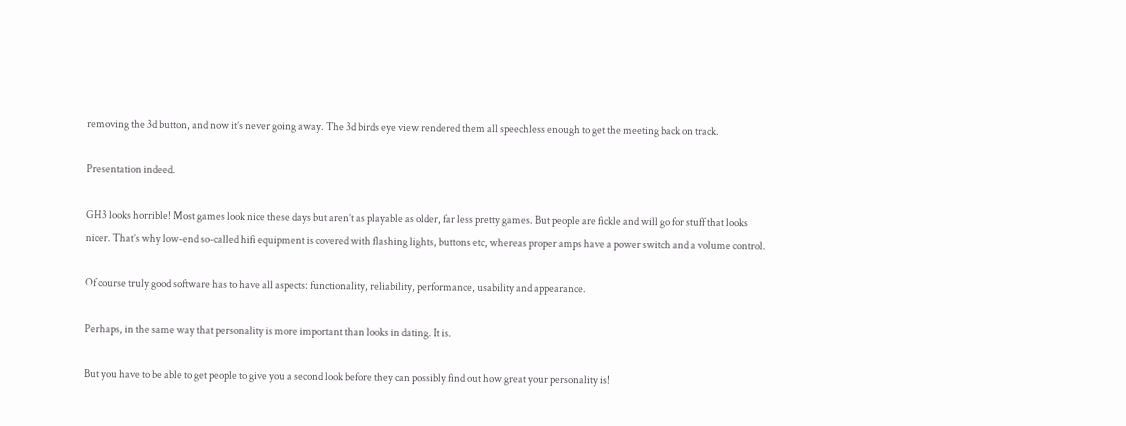removing the 3d button, and now it’s never going away. The 3d birds eye view rendered them all speechless enough to get the meeting back on track.

Presentation indeed.

GH3 looks horrible! Most games look nice these days but aren’t as playable as older, far less pretty games. But people are fickle and will go for stuff that looks nicer. That’s why low-end so-called hifi equipment is covered with flashing lights, buttons etc, whereas proper amps have a power switch and a volume control.

Of course truly good software has to have all aspects: functionality, reliability, performance, usability and appearance.

Perhaps, in the same way that personality is more important than looks in dating. It is.

But you have to be able to get people to give you a second look before they can possibly find out how great your personality is!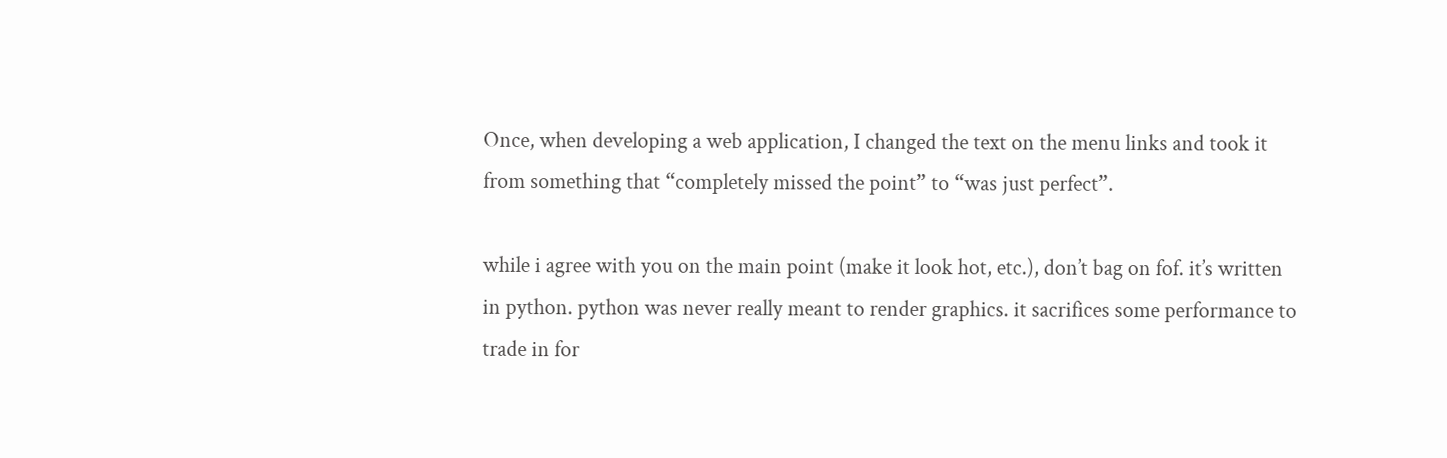Once, when developing a web application, I changed the text on the menu links and took it from something that “completely missed the point” to “was just perfect”.

while i agree with you on the main point (make it look hot, etc.), don’t bag on fof. it’s written in python. python was never really meant to render graphics. it sacrifices some performance to trade in for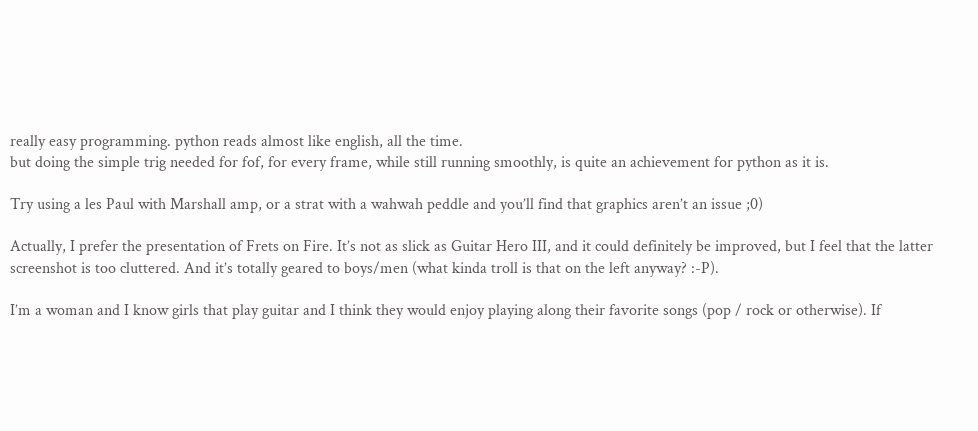really easy programming. python reads almost like english, all the time.
but doing the simple trig needed for fof, for every frame, while still running smoothly, is quite an achievement for python as it is.

Try using a les Paul with Marshall amp, or a strat with a wahwah peddle and you’ll find that graphics aren’t an issue ;0)

Actually, I prefer the presentation of Frets on Fire. It’s not as slick as Guitar Hero III, and it could definitely be improved, but I feel that the latter screenshot is too cluttered. And it’s totally geared to boys/men (what kinda troll is that on the left anyway? :-P).

I’m a woman and I know girls that play guitar and I think they would enjoy playing along their favorite songs (pop / rock or otherwise). If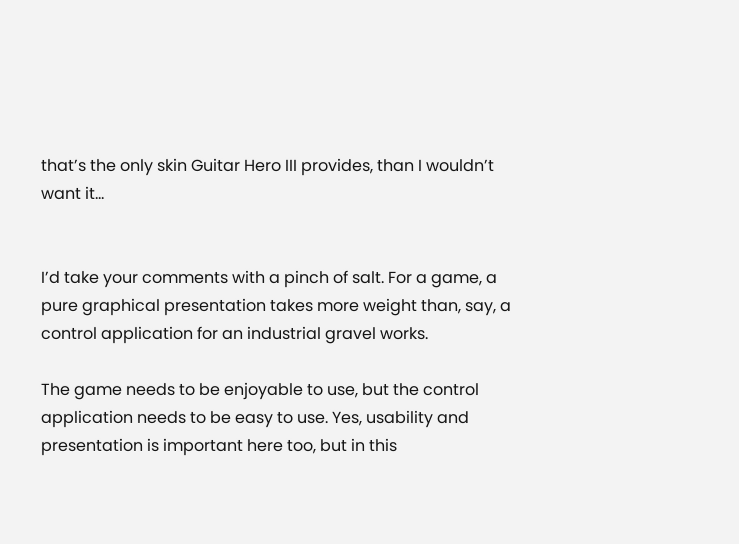that’s the only skin Guitar Hero III provides, than I wouldn’t want it…


I’d take your comments with a pinch of salt. For a game, a pure graphical presentation takes more weight than, say, a control application for an industrial gravel works.

The game needs to be enjoyable to use, but the control application needs to be easy to use. Yes, usability and presentation is important here too, but in this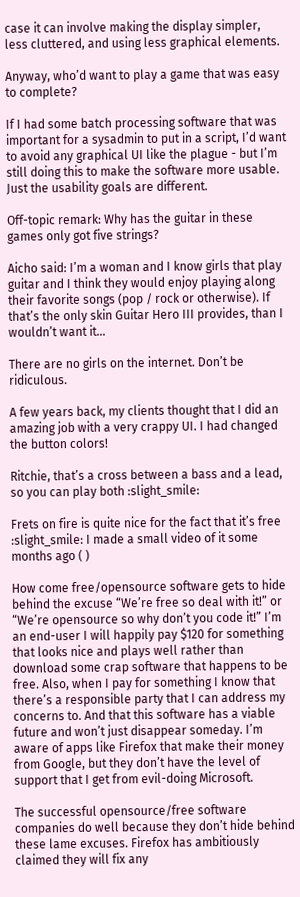case it can involve making the display simpler, less cluttered, and using less graphical elements.

Anyway, who’d want to play a game that was easy to complete?

If I had some batch processing software that was important for a sysadmin to put in a script, I’d want to avoid any graphical UI like the plague - but I’m still doing this to make the software more usable. Just the usability goals are different.

Off-topic remark: Why has the guitar in these games only got five strings?

Aicho said: I’m a woman and I know girls that play guitar and I think they would enjoy playing along their favorite songs (pop / rock or otherwise). If that’s the only skin Guitar Hero III provides, than I wouldn’t want it…

There are no girls on the internet. Don’t be ridiculous.

A few years back, my clients thought that I did an amazing job with a very crappy UI. I had changed the button colors!

Ritchie, that’s a cross between a bass and a lead, so you can play both :slight_smile:

Frets on fire is quite nice for the fact that it’s free :slight_smile: I made a small video of it some months ago ( )

How come free/opensource software gets to hide behind the excuse “We’re free so deal with it!” or “We’re opensource so why don’t you code it!” I’m an end-user I will happily pay $120 for something that looks nice and plays well rather than download some crap software that happens to be free. Also, when I pay for something I know that there’s a responsible party that I can address my concerns to. And that this software has a viable future and won’t just disappear someday. I’m aware of apps like Firefox that make their money from Google, but they don’t have the level of support that I get from evil-doing Microsoft.

The successful opensource/free software companies do well because they don’t hide behind these lame excuses. Firefox has ambitiously claimed they will fix any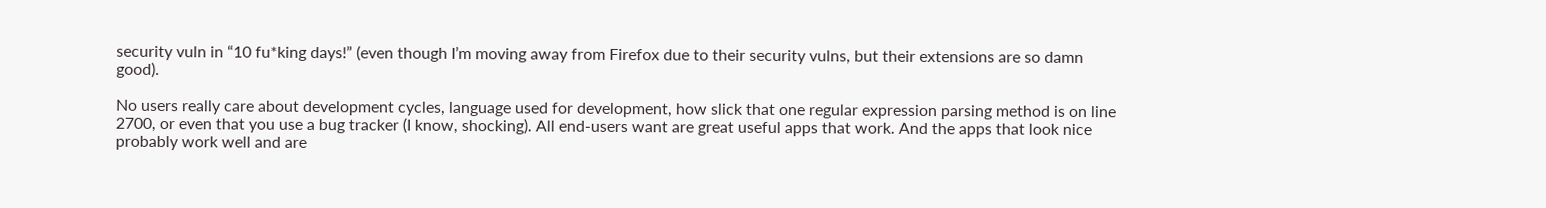security vuln in “10 fu*king days!” (even though I’m moving away from Firefox due to their security vulns, but their extensions are so damn good).

No users really care about development cycles, language used for development, how slick that one regular expression parsing method is on line 2700, or even that you use a bug tracker (I know, shocking). All end-users want are great useful apps that work. And the apps that look nice probably work well and are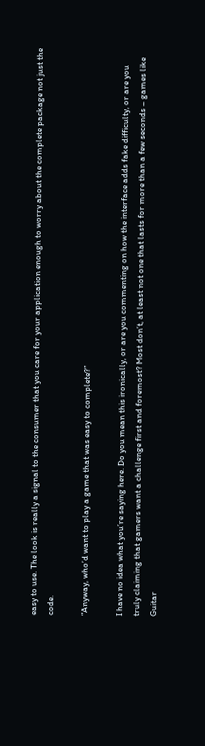easy to use. The look is really a signal to the consumer that you care for your application enough to worry about the complete package not just the code.

“Anyway, who’d want to play a game that was easy to complete?”

I have no idea what you’re saying here. Do you mean this ironically, or are you commenting on how the interface adds fake difficulty, or are you truly claiming that gamers want a challenge first and foremost? Most don’t, at least not one that lasts for more than a few seconds – games like Guitar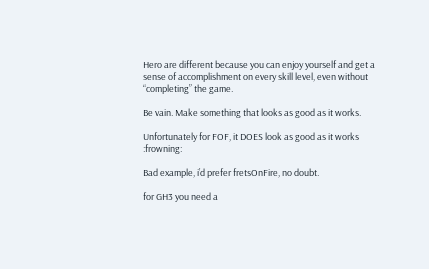Hero are different because you can enjoy yourself and get a sense of accomplishment on every skill level, even without “completing” the game.

Be vain. Make something that looks as good as it works.

Unfortunately for FOF, it DOES look as good as it works :frowning:

Bad example, i’d prefer fretsOnFire, no doubt.

for GH3 you need a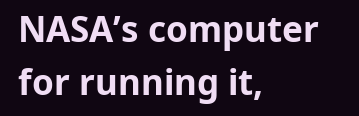NASA’s computer for running it,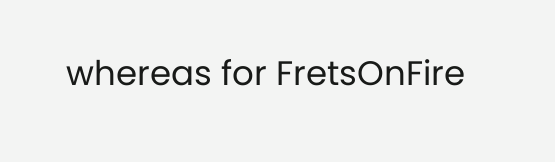whereas for FretsOnFire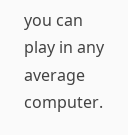you can play in any average computer.